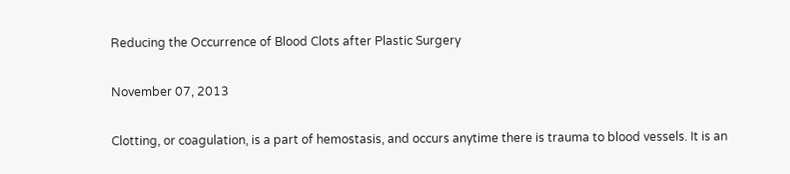Reducing the Occurrence of Blood Clots after Plastic Surgery

November 07, 2013

Clotting, or coagulation, is a part of hemostasis, and occurs anytime there is trauma to blood vessels. It is an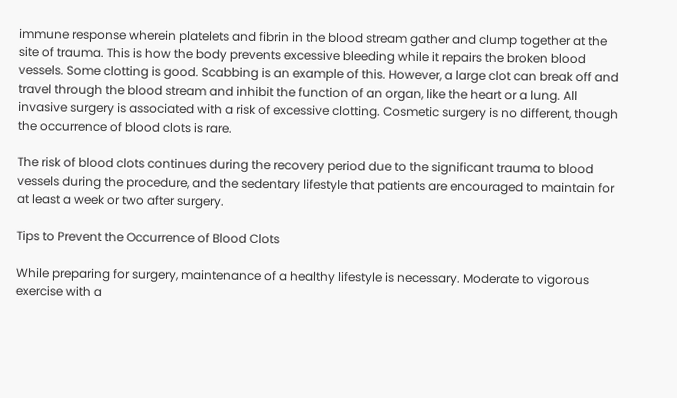immune response wherein platelets and fibrin in the blood stream gather and clump together at the site of trauma. This is how the body prevents excessive bleeding while it repairs the broken blood vessels. Some clotting is good. Scabbing is an example of this. However, a large clot can break off and travel through the blood stream and inhibit the function of an organ, like the heart or a lung. All invasive surgery is associated with a risk of excessive clotting. Cosmetic surgery is no different, though the occurrence of blood clots is rare.

The risk of blood clots continues during the recovery period due to the significant trauma to blood vessels during the procedure, and the sedentary lifestyle that patients are encouraged to maintain for at least a week or two after surgery.

Tips to Prevent the Occurrence of Blood Clots

While preparing for surgery, maintenance of a healthy lifestyle is necessary. Moderate to vigorous exercise with a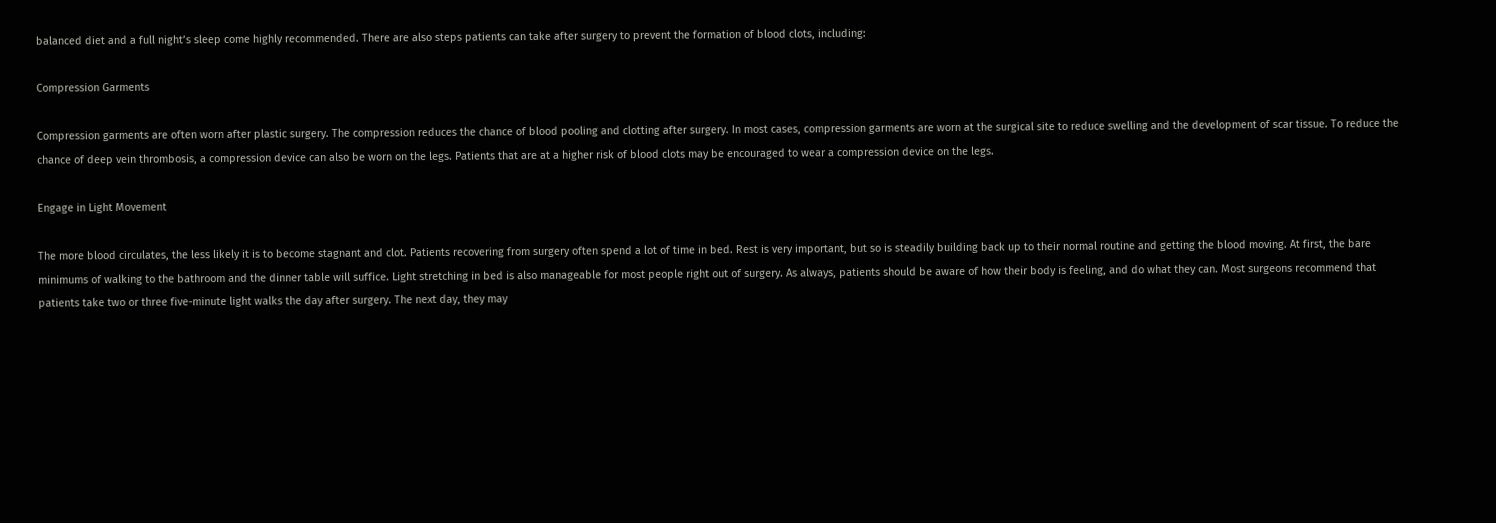balanced diet and a full night’s sleep come highly recommended. There are also steps patients can take after surgery to prevent the formation of blood clots, including:

Compression Garments

Compression garments are often worn after plastic surgery. The compression reduces the chance of blood pooling and clotting after surgery. In most cases, compression garments are worn at the surgical site to reduce swelling and the development of scar tissue. To reduce the chance of deep vein thrombosis, a compression device can also be worn on the legs. Patients that are at a higher risk of blood clots may be encouraged to wear a compression device on the legs.

Engage in Light Movement

The more blood circulates, the less likely it is to become stagnant and clot. Patients recovering from surgery often spend a lot of time in bed. Rest is very important, but so is steadily building back up to their normal routine and getting the blood moving. At first, the bare minimums of walking to the bathroom and the dinner table will suffice. Light stretching in bed is also manageable for most people right out of surgery. As always, patients should be aware of how their body is feeling, and do what they can. Most surgeons recommend that patients take two or three five-minute light walks the day after surgery. The next day, they may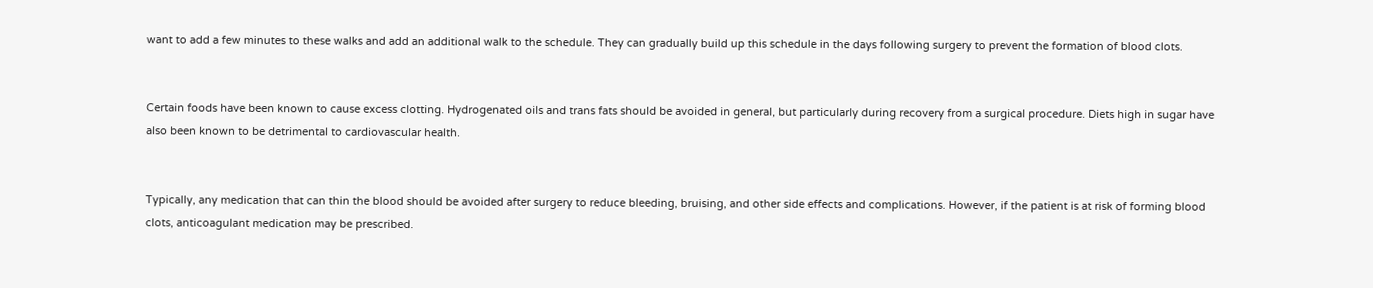want to add a few minutes to these walks and add an additional walk to the schedule. They can gradually build up this schedule in the days following surgery to prevent the formation of blood clots.


Certain foods have been known to cause excess clotting. Hydrogenated oils and trans fats should be avoided in general, but particularly during recovery from a surgical procedure. Diets high in sugar have also been known to be detrimental to cardiovascular health.


Typically, any medication that can thin the blood should be avoided after surgery to reduce bleeding, bruising, and other side effects and complications. However, if the patient is at risk of forming blood clots, anticoagulant medication may be prescribed.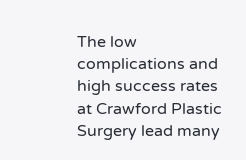The low complications and high success rates at Crawford Plastic Surgery lead many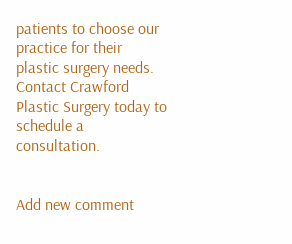patients to choose our practice for their plastic surgery needs. Contact Crawford Plastic Surgery today to schedule a consultation.


Add new comment